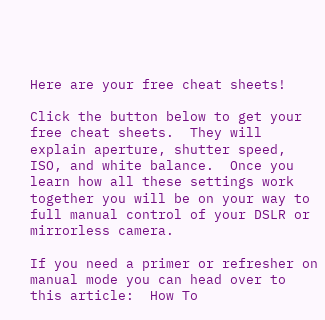Here are your free cheat sheets!

Click the button below to get your free cheat sheets.  They will explain aperture, shutter speed, ISO, and white balance.  Once you learn how all these settings work together you will be on your way to full manual control of your DSLR or mirrorless camera.

If you need a primer or refresher on manual mode you can head over to this article:  How To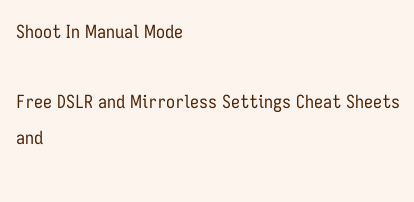Shoot In Manual Mode

Free DSLR and Mirrorless Settings Cheat Sheets and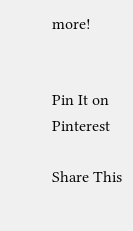more!


Pin It on Pinterest

Share This